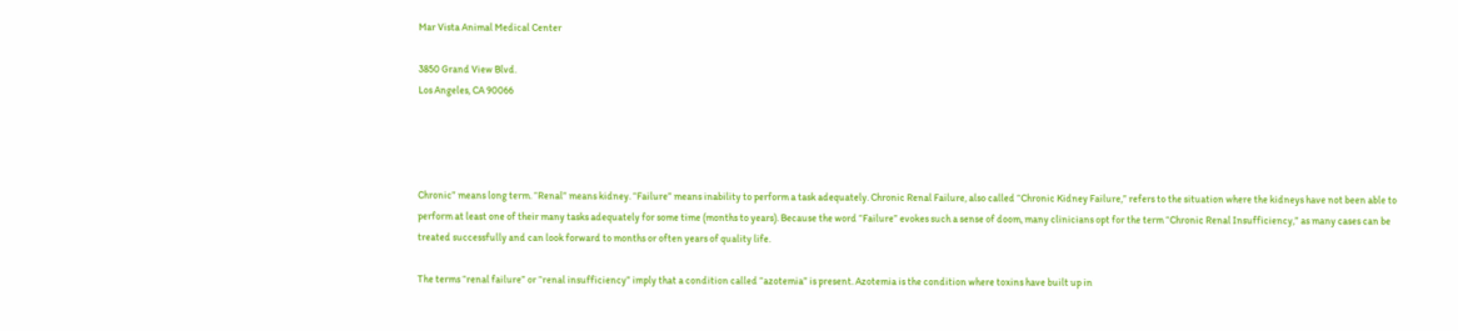Mar Vista Animal Medical Center

3850 Grand View Blvd.
Los Angeles, CA 90066




Chronic” means long term. “Renal” means kidney. “Failure” means inability to perform a task adequately. Chronic Renal Failure, also called “Chronic Kidney Failure,” refers to the situation where the kidneys have not been able to perform at least one of their many tasks adequately for some time (months to years). Because the word “Failure” evokes such a sense of doom, many clinicians opt for the term “Chronic Renal Insufficiency,” as many cases can be treated successfully and can look forward to months or often years of quality life.

The terms “renal failure” or “renal insufficiency” imply that a condition called “azotemia” is present. Azotemia is the condition where toxins have built up in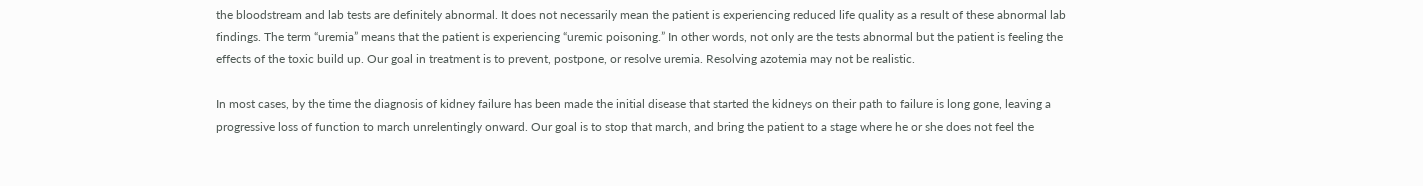the bloodstream and lab tests are definitely abnormal. It does not necessarily mean the patient is experiencing reduced life quality as a result of these abnormal lab findings. The term “uremia” means that the patient is experiencing “uremic poisoning.” In other words, not only are the tests abnormal but the patient is feeling the effects of the toxic build up. Our goal in treatment is to prevent, postpone, or resolve uremia. Resolving azotemia may not be realistic.

In most cases, by the time the diagnosis of kidney failure has been made the initial disease that started the kidneys on their path to failure is long gone, leaving a progressive loss of function to march unrelentingly onward. Our goal is to stop that march, and bring the patient to a stage where he or she does not feel the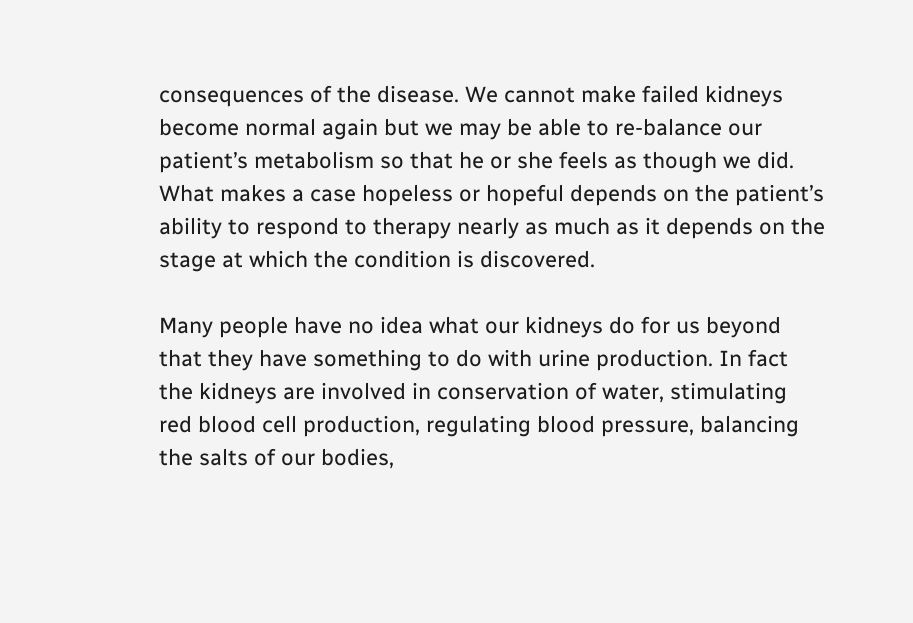consequences of the disease. We cannot make failed kidneys become normal again but we may be able to re-balance our patient’s metabolism so that he or she feels as though we did. What makes a case hopeless or hopeful depends on the patient’s ability to respond to therapy nearly as much as it depends on the stage at which the condition is discovered.

Many people have no idea what our kidneys do for us beyond that they have something to do with urine production. In fact the kidneys are involved in conservation of water, stimulating red blood cell production, regulating blood pressure, balancing the salts of our bodies,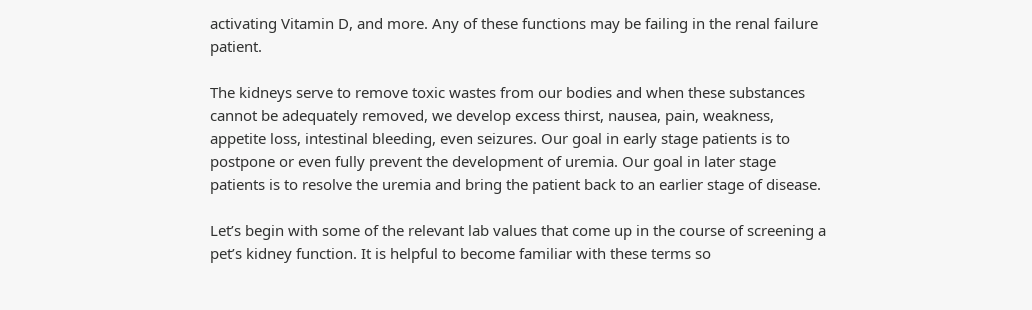activating Vitamin D, and more. Any of these functions may be failing in the renal failure patient.

The kidneys serve to remove toxic wastes from our bodies and when these substances cannot be adequately removed, we develop excess thirst, nausea, pain, weakness, appetite loss, intestinal bleeding, even seizures. Our goal in early stage patients is to postpone or even fully prevent the development of uremia. Our goal in later stage patients is to resolve the uremia and bring the patient back to an earlier stage of disease.

Let’s begin with some of the relevant lab values that come up in the course of screening a pet’s kidney function. It is helpful to become familiar with these terms so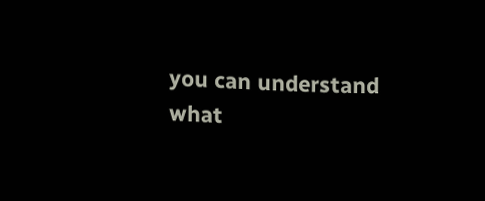you can understand what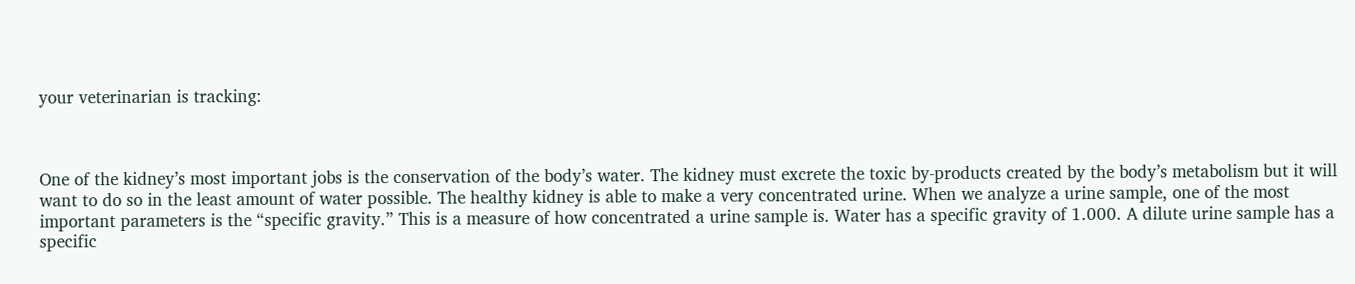your veterinarian is tracking:



One of the kidney’s most important jobs is the conservation of the body’s water. The kidney must excrete the toxic by-products created by the body’s metabolism but it will want to do so in the least amount of water possible. The healthy kidney is able to make a very concentrated urine. When we analyze a urine sample, one of the most important parameters is the “specific gravity.” This is a measure of how concentrated a urine sample is. Water has a specific gravity of 1.000. A dilute urine sample has a specific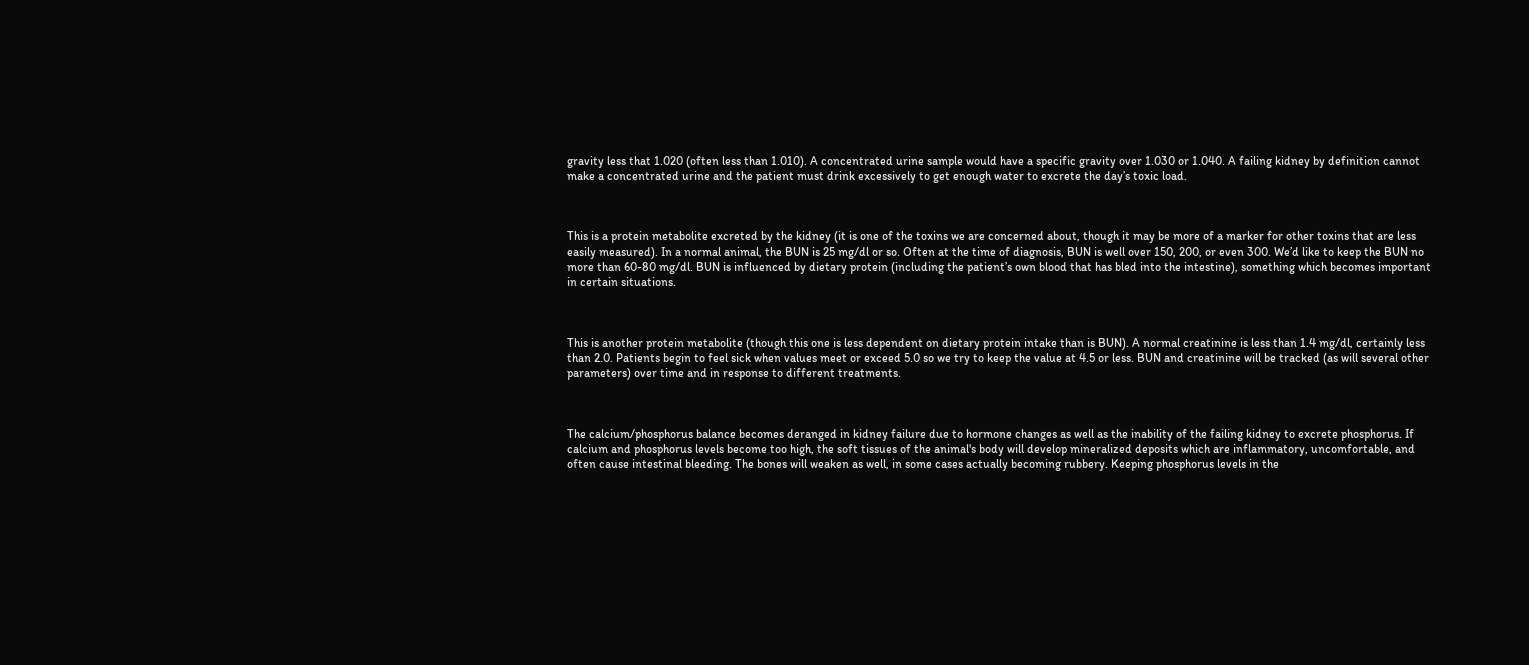gravity less that 1.020 (often less than 1.010). A concentrated urine sample would have a specific gravity over 1.030 or 1.040. A failing kidney by definition cannot make a concentrated urine and the patient must drink excessively to get enough water to excrete the day’s toxic load.



This is a protein metabolite excreted by the kidney (it is one of the toxins we are concerned about, though it may be more of a marker for other toxins that are less easily measured). In a normal animal, the BUN is 25 mg/dl or so. Often at the time of diagnosis, BUN is well over 150, 200, or even 300. We’d like to keep the BUN no more than 60-80 mg/dl. BUN is influenced by dietary protein (including the patient’s own blood that has bled into the intestine), something which becomes important in certain situations.



This is another protein metabolite (though this one is less dependent on dietary protein intake than is BUN). A normal creatinine is less than 1.4 mg/dl, certainly less than 2.0. Patients begin to feel sick when values meet or exceed 5.0 so we try to keep the value at 4.5 or less. BUN and creatinine will be tracked (as will several other parameters) over time and in response to different treatments.



The calcium/phosphorus balance becomes deranged in kidney failure due to hormone changes as well as the inability of the failing kidney to excrete phosphorus. If calcium and phosphorus levels become too high, the soft tissues of the animal's body will develop mineralized deposits which are inflammatory, uncomfortable, and often cause intestinal bleeding. The bones will weaken as well, in some cases actually becoming rubbery. Keeping phosphorus levels in the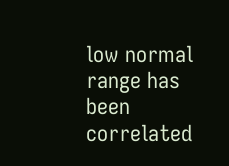low normal range has been correlated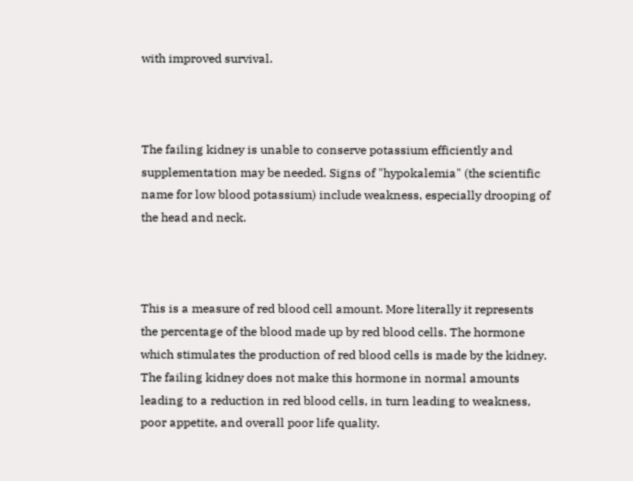with improved survival.



The failing kidney is unable to conserve potassium efficiently and supplementation may be needed. Signs of "hypokalemia" (the scientific name for low blood potassium) include weakness, especially drooping of the head and neck.



This is a measure of red blood cell amount. More literally it represents the percentage of the blood made up by red blood cells. The hormone which stimulates the production of red blood cells is made by the kidney. The failing kidney does not make this hormone in normal amounts leading to a reduction in red blood cells, in turn leading to weakness, poor appetite, and overall poor life quality.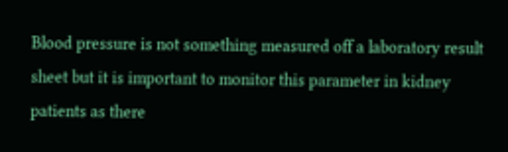Blood pressure is not something measured off a laboratory result sheet but it is important to monitor this parameter in kidney patients as there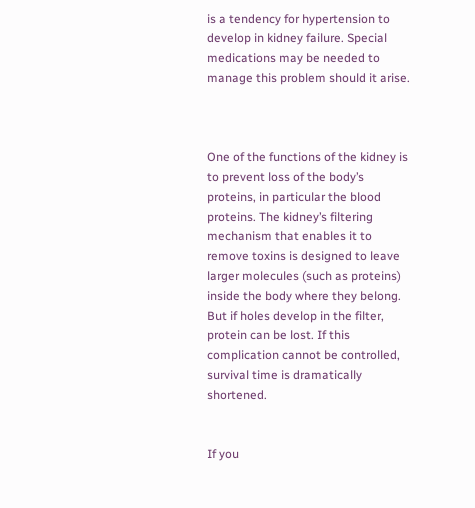is a tendency for hypertension to develop in kidney failure. Special medications may be needed to manage this problem should it arise.



One of the functions of the kidney is to prevent loss of the body’s proteins, in particular the blood proteins. The kidney’s filtering mechanism that enables it to remove toxins is designed to leave larger molecules (such as proteins) inside the body where they belong. But if holes develop in the filter, protein can be lost. If this complication cannot be controlled, survival time is dramatically shortened.


If you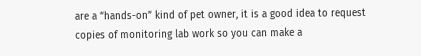are a “hands-on” kind of pet owner, it is a good idea to request copies of monitoring lab work so you can make a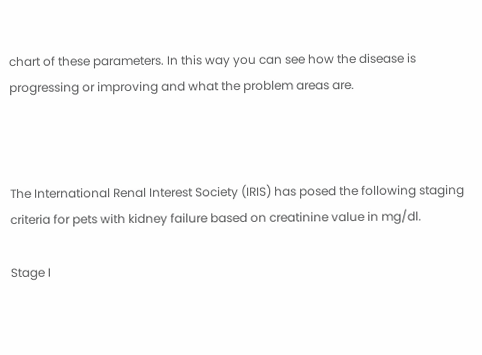chart of these parameters. In this way you can see how the disease is progressing or improving and what the problem areas are.



The International Renal Interest Society (IRIS) has posed the following staging criteria for pets with kidney failure based on creatinine value in mg/dl.

Stage I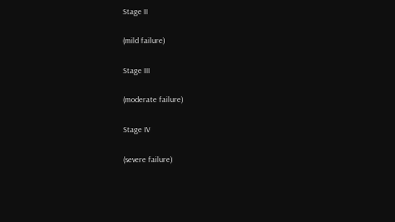Stage II

(mild failure)

Stage III

(moderate failure)

Stage IV

(severe failure)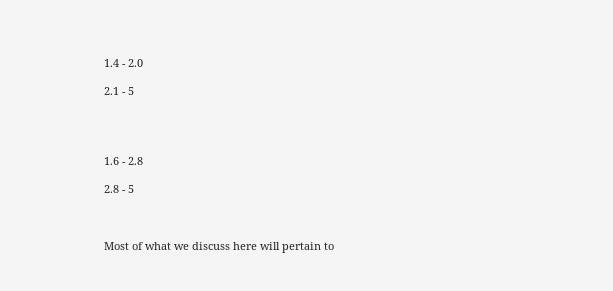1.4 - 2.0

2.1 - 5




1.6 - 2.8

2.8 - 5



Most of what we discuss here will pertain to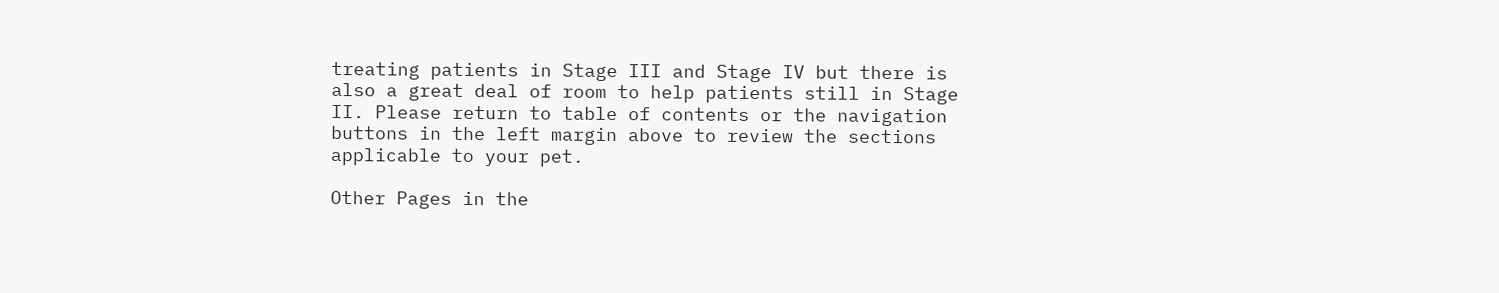treating patients in Stage III and Stage IV but there is also a great deal of room to help patients still in Stage II. Please return to table of contents or the navigation buttons in the left margin above to review the sections applicable to your pet.

Other Pages in the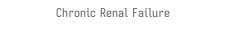Chronic Renal Failure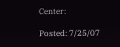Center:

Posted: 7/25/07